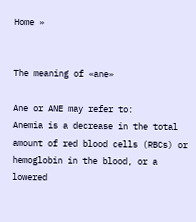Home »


The meaning of «ane»

Ane or ANE may refer to:
Anemia is a decrease in the total amount of red blood cells (RBCs) or hemoglobin in the blood, or a lowered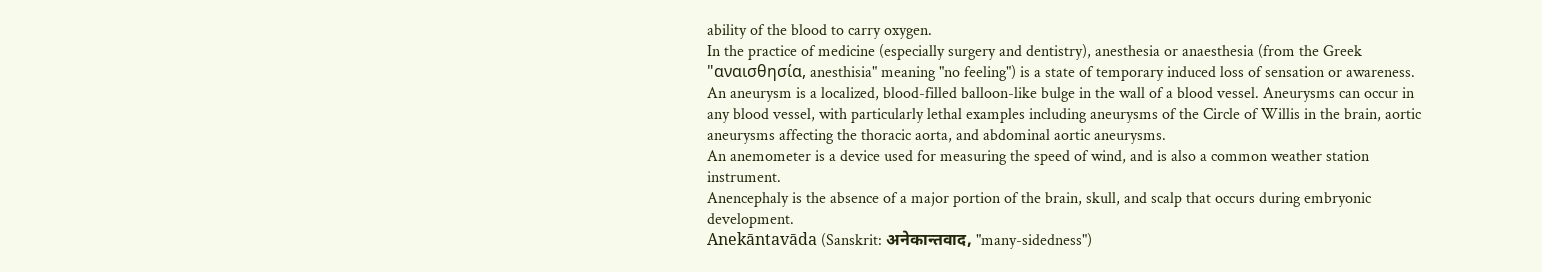ability of the blood to carry oxygen.
In the practice of medicine (especially surgery and dentistry), anesthesia or anaesthesia (from the Greek "αναισθησία, anesthisia" meaning "no feeling") is a state of temporary induced loss of sensation or awareness.
An aneurysm is a localized, blood-filled balloon-like bulge in the wall of a blood vessel. Aneurysms can occur in any blood vessel, with particularly lethal examples including aneurysms of the Circle of Willis in the brain, aortic aneurysms affecting the thoracic aorta, and abdominal aortic aneurysms.
An anemometer is a device used for measuring the speed of wind, and is also a common weather station instrument.
Anencephaly is the absence of a major portion of the brain, skull, and scalp that occurs during embryonic development.
Anekāntavāda (Sanskrit: अनेकान्तवाद, "many-sidedness")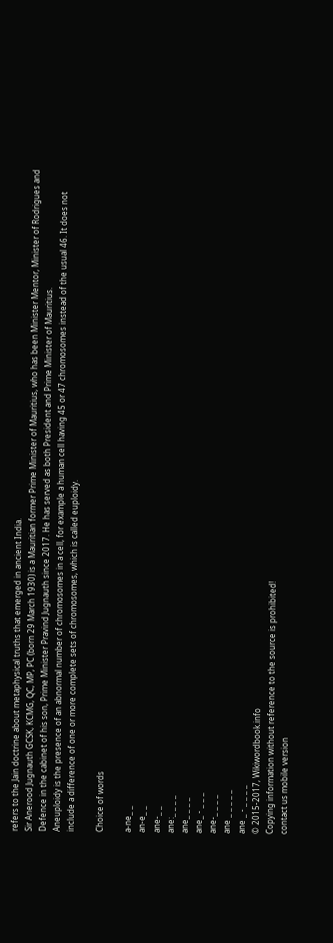refers to the Jain doctrine about metaphysical truths that emerged in ancient India.
Sir Anerood Jugnauth GCSK, KCMG, QC, MP, PC (born 29 March 1930) is a Mauritian former Prime Minister of Mauritius, who has been Minister Mentor, Minister of Rodrigues and Defence in the cabinet of his son, Prime Minister Pravind Jugnauth since 2017. He has served as both President and Prime Minister of Mauritius.
Aneuploidy is the presence of an abnormal number of chromosomes in a cell, for example a human cell having 45 or 47 chromosomes instead of the usual 46. It does not include a difference of one or more complete sets of chromosomes, which is called euploidy.

Choice of words

a-ne_ _
an-e_ _
ane-_ _
ane:_ _ _ _
ane_ _ _ _
ane_ - _ _ _
ane-_ _ _ _
ane _ _ _ _ _
ane _ - _ _ _ _
© 2015-2017, Wikiwordbook.info
Copying information without reference to the source is prohibited!
contact us mobile version